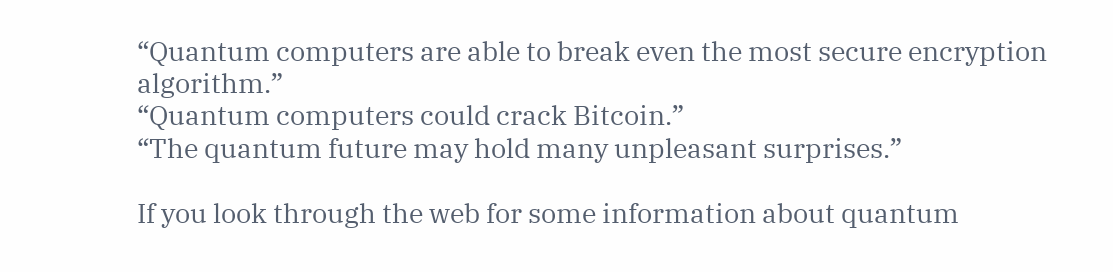“Quantum computers are able to break even the most secure encryption algorithm.”
“Quantum computers could crack Bitcoin.”
“The quantum future may hold many unpleasant surprises.”

If you look through the web for some information about quantum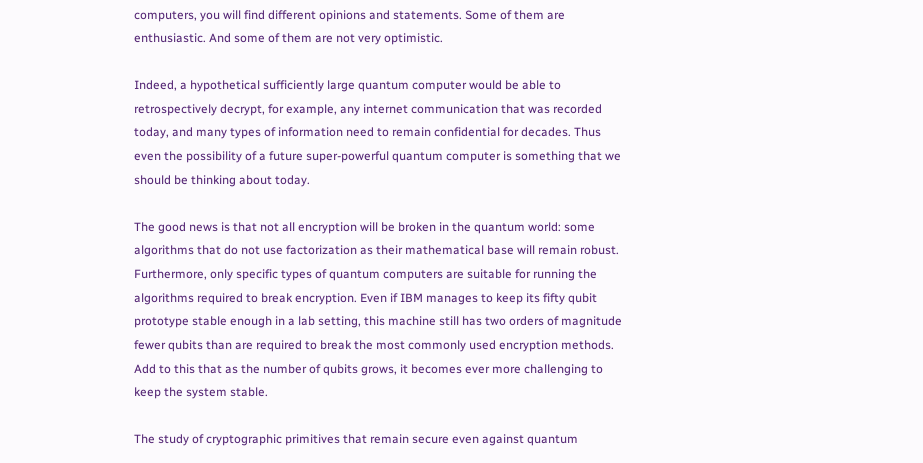computers, you will find different opinions and statements. Some of them are enthusiastic. And some of them are not very optimistic.

Indeed, a hypothetical sufficiently large quantum computer would be able to retrospectively decrypt, for example, any internet communication that was recorded today, and many types of information need to remain confidential for decades. Thus even the possibility of a future super-powerful quantum computer is something that we should be thinking about today.

The good news is that not all encryption will be broken in the quantum world: some algorithms that do not use factorization as their mathematical base will remain robust. Furthermore, only specific types of quantum computers are suitable for running the algorithms required to break encryption. Even if IBM manages to keep its fifty qubit prototype stable enough in a lab setting, this machine still has two orders of magnitude fewer qubits than are required to break the most commonly used encryption methods. Add to this that as the number of qubits grows, it becomes ever more challenging to keep the system stable.

The study of cryptographic primitives that remain secure even against quantum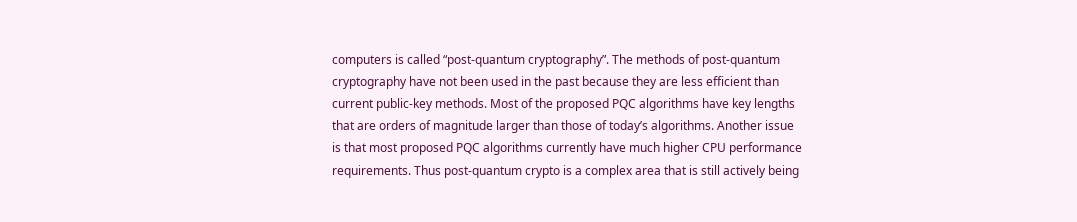computers is called “post-quantum cryptography”. The methods of post-quantum cryptography have not been used in the past because they are less efficient than current public-key methods. Most of the proposed PQC algorithms have key lengths that are orders of magnitude larger than those of today’s algorithms. Another issue is that most proposed PQC algorithms currently have much higher CPU performance requirements. Thus post-quantum crypto is a complex area that is still actively being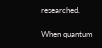researched.

When quantum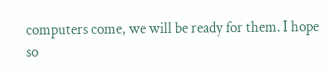computers come, we will be ready for them. I hope so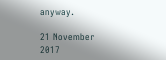anyway.

21 November 2017